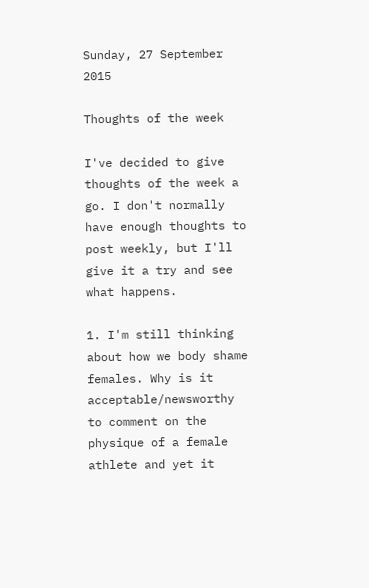Sunday, 27 September 2015

Thoughts of the week

I've decided to give thoughts of the week a go. I don't normally have enough thoughts to post weekly, but I'll give it a try and see what happens.

1. I'm still thinking about how we body shame females. Why is it acceptable/newsworthy to comment on the physique of a female athlete and yet it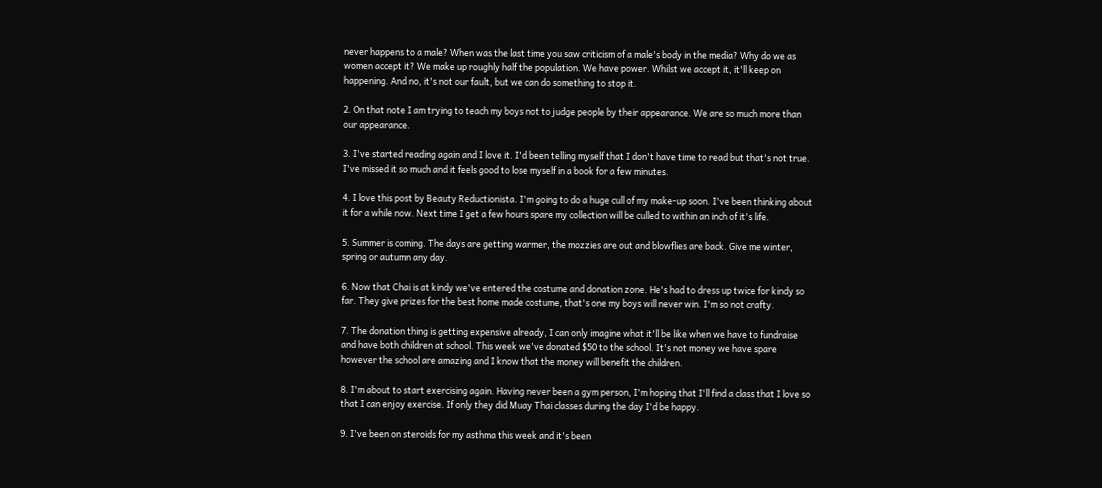never happens to a male? When was the last time you saw criticism of a male's body in the media? Why do we as women accept it? We make up roughly half the population. We have power. Whilst we accept it, it'll keep on happening. And no, it's not our fault, but we can do something to stop it.

2. On that note I am trying to teach my boys not to judge people by their appearance. We are so much more than our appearance.

3. I've started reading again and I love it. I'd been telling myself that I don't have time to read but that's not true. I've missed it so much and it feels good to lose myself in a book for a few minutes.

4. I love this post by Beauty Reductionista. I'm going to do a huge cull of my make-up soon. I've been thinking about it for a while now. Next time I get a few hours spare my collection will be culled to within an inch of it's life.

5. Summer is coming. The days are getting warmer, the mozzies are out and blowflies are back. Give me winter, spring or autumn any day.

6. Now that Chai is at kindy we've entered the costume and donation zone. He's had to dress up twice for kindy so far. They give prizes for the best home made costume, that's one my boys will never win. I'm so not crafty.

7. The donation thing is getting expensive already, I can only imagine what it'll be like when we have to fundraise and have both children at school. This week we've donated $50 to the school. It's not money we have spare however the school are amazing and I know that the money will benefit the children.

8. I'm about to start exercising again. Having never been a gym person, I'm hoping that I'll find a class that I love so that I can enjoy exercise. If only they did Muay Thai classes during the day I'd be happy.

9. I've been on steroids for my asthma this week and it's been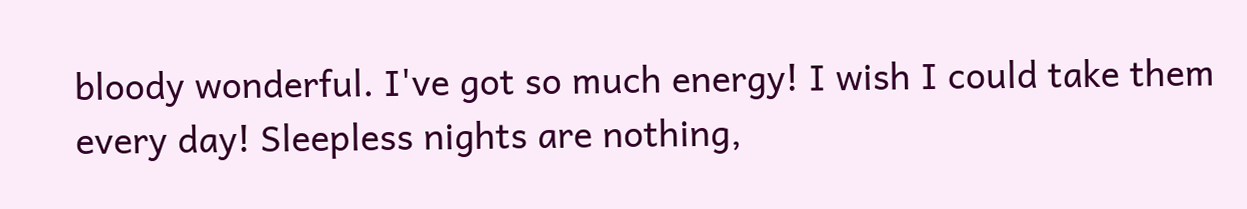bloody wonderful. I've got so much energy! I wish I could take them every day! Sleepless nights are nothing,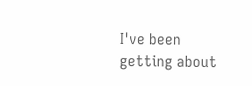I've been getting about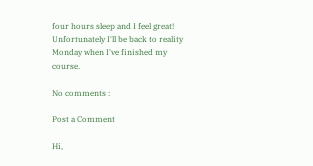four hours sleep and I feel great! Unfortunately I'll be back to reality Monday when I've finished my course.

No comments :

Post a Comment

Hi,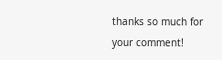thanks so much for your comment!